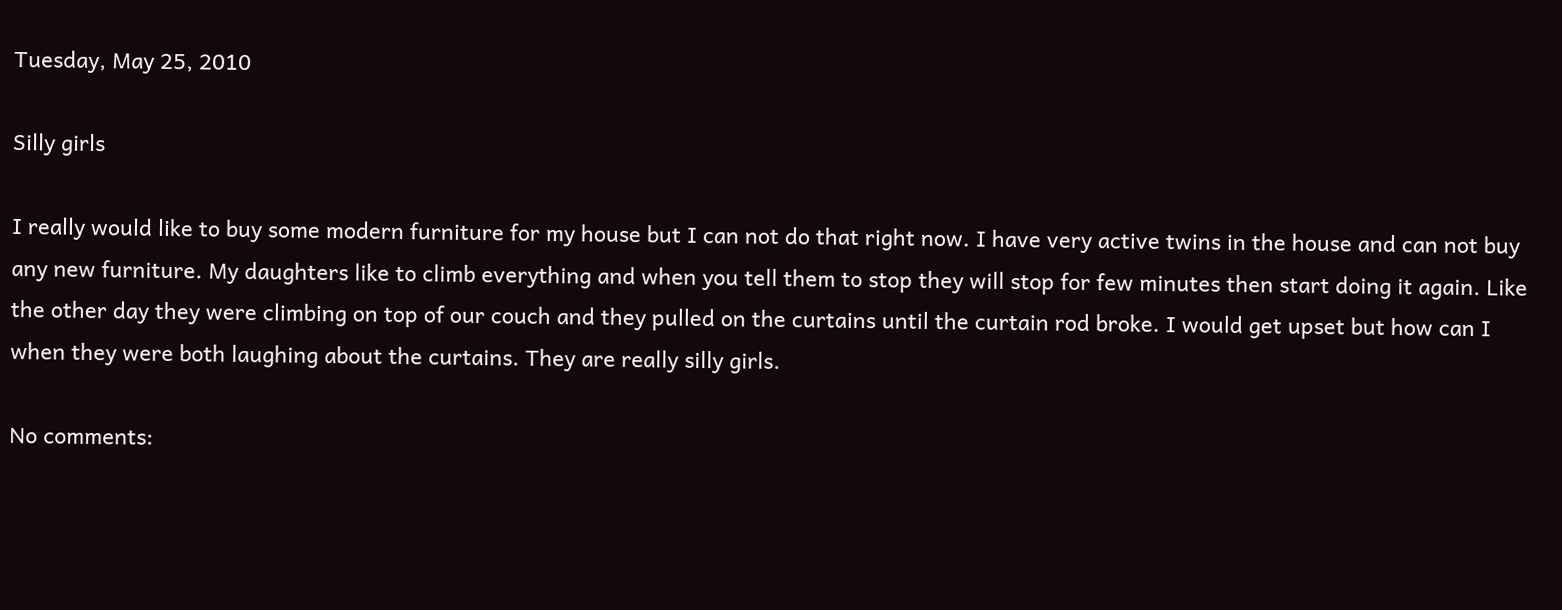Tuesday, May 25, 2010

Silly girls

I really would like to buy some modern furniture for my house but I can not do that right now. I have very active twins in the house and can not buy any new furniture. My daughters like to climb everything and when you tell them to stop they will stop for few minutes then start doing it again. Like the other day they were climbing on top of our couch and they pulled on the curtains until the curtain rod broke. I would get upset but how can I when they were both laughing about the curtains. They are really silly girls.

No comments: